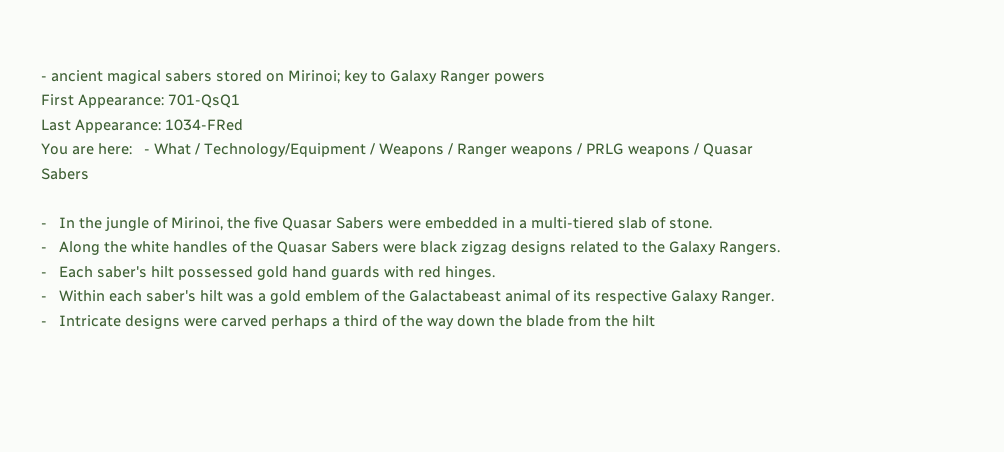- ancient magical sabers stored on Mirinoi; key to Galaxy Ranger powers
First Appearance: 701-QsQ1
Last Appearance: 1034-FRed
You are here:   - What / Technology/Equipment / Weapons / Ranger weapons / PRLG weapons / Quasar Sabers

-   In the jungle of Mirinoi, the five Quasar Sabers were embedded in a multi-tiered slab of stone.
-   Along the white handles of the Quasar Sabers were black zigzag designs related to the Galaxy Rangers.
-   Each saber's hilt possessed gold hand guards with red hinges.
-   Within each saber's hilt was a gold emblem of the Galactabeast animal of its respective Galaxy Ranger.
-   Intricate designs were carved perhaps a third of the way down the blade from the hilt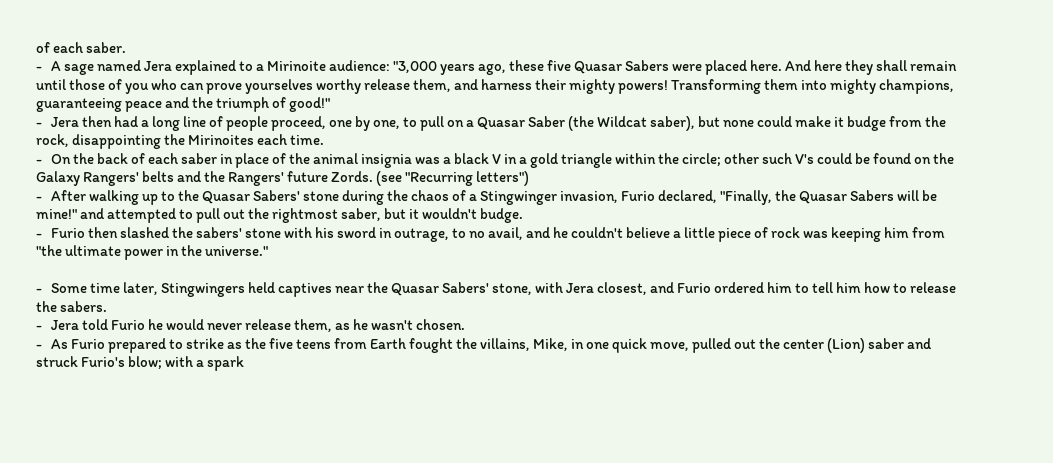of each saber.
-   A sage named Jera explained to a Mirinoite audience: "3,000 years ago, these five Quasar Sabers were placed here. And here they shall remain until those of you who can prove yourselves worthy release them, and harness their mighty powers! Transforming them into mighty champions, guaranteeing peace and the triumph of good!"
-   Jera then had a long line of people proceed, one by one, to pull on a Quasar Saber (the Wildcat saber), but none could make it budge from the rock, disappointing the Mirinoites each time.
-   On the back of each saber in place of the animal insignia was a black V in a gold triangle within the circle; other such V's could be found on the Galaxy Rangers' belts and the Rangers' future Zords. (see "Recurring letters")
-   After walking up to the Quasar Sabers' stone during the chaos of a Stingwinger invasion, Furio declared, "Finally, the Quasar Sabers will be mine!" and attempted to pull out the rightmost saber, but it wouldn't budge.
-   Furio then slashed the sabers' stone with his sword in outrage, to no avail, and he couldn't believe a little piece of rock was keeping him from "the ultimate power in the universe."

-   Some time later, Stingwingers held captives near the Quasar Sabers' stone, with Jera closest, and Furio ordered him to tell him how to release the sabers.
-   Jera told Furio he would never release them, as he wasn't chosen.
-   As Furio prepared to strike as the five teens from Earth fought the villains, Mike, in one quick move, pulled out the center (Lion) saber and struck Furio's blow; with a spark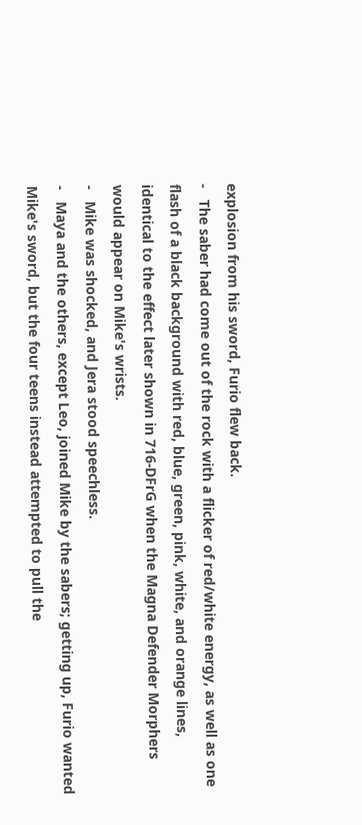explosion from his sword, Furio flew back.
-   The saber had come out of the rock with a flicker of red/white energy, as well as one flash of a black background with red, blue, green, pink, white, and orange lines, identical to the effect later shown in 716-DFrG when the Magna Defender Morphers would appear on Mike's wrists.
-   Mike was shocked, and Jera stood speechless.
-   Maya and the others, except Leo, joined Mike by the sabers; getting up, Furio wanted Mike's sword, but the four teens instead attempted to pull the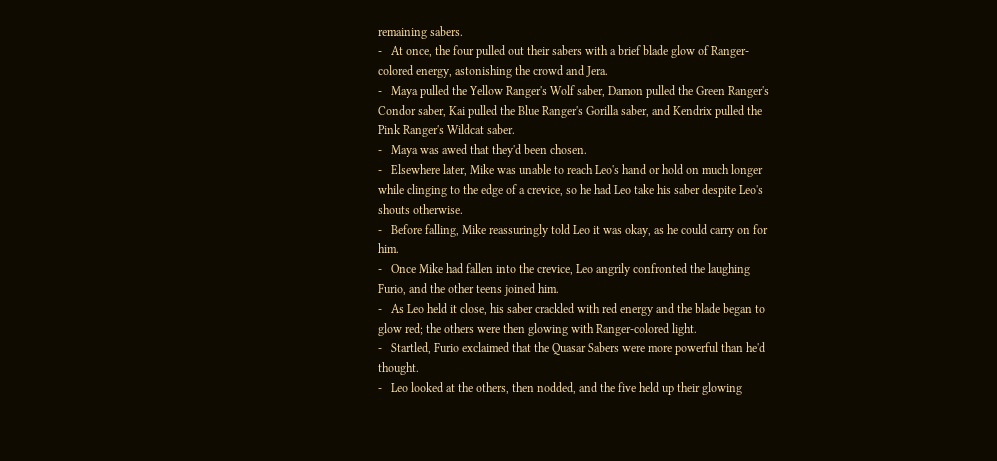remaining sabers.
-   At once, the four pulled out their sabers with a brief blade glow of Ranger-colored energy, astonishing the crowd and Jera.
-   Maya pulled the Yellow Ranger's Wolf saber, Damon pulled the Green Ranger's Condor saber, Kai pulled the Blue Ranger's Gorilla saber, and Kendrix pulled the Pink Ranger's Wildcat saber.
-   Maya was awed that they'd been chosen.
-   Elsewhere later, Mike was unable to reach Leo's hand or hold on much longer while clinging to the edge of a crevice, so he had Leo take his saber despite Leo's shouts otherwise.
-   Before falling, Mike reassuringly told Leo it was okay, as he could carry on for him.
-   Once Mike had fallen into the crevice, Leo angrily confronted the laughing Furio, and the other teens joined him.
-   As Leo held it close, his saber crackled with red energy and the blade began to glow red; the others were then glowing with Ranger-colored light.
-   Startled, Furio exclaimed that the Quasar Sabers were more powerful than he'd thought.
-   Leo looked at the others, then nodded, and the five held up their glowing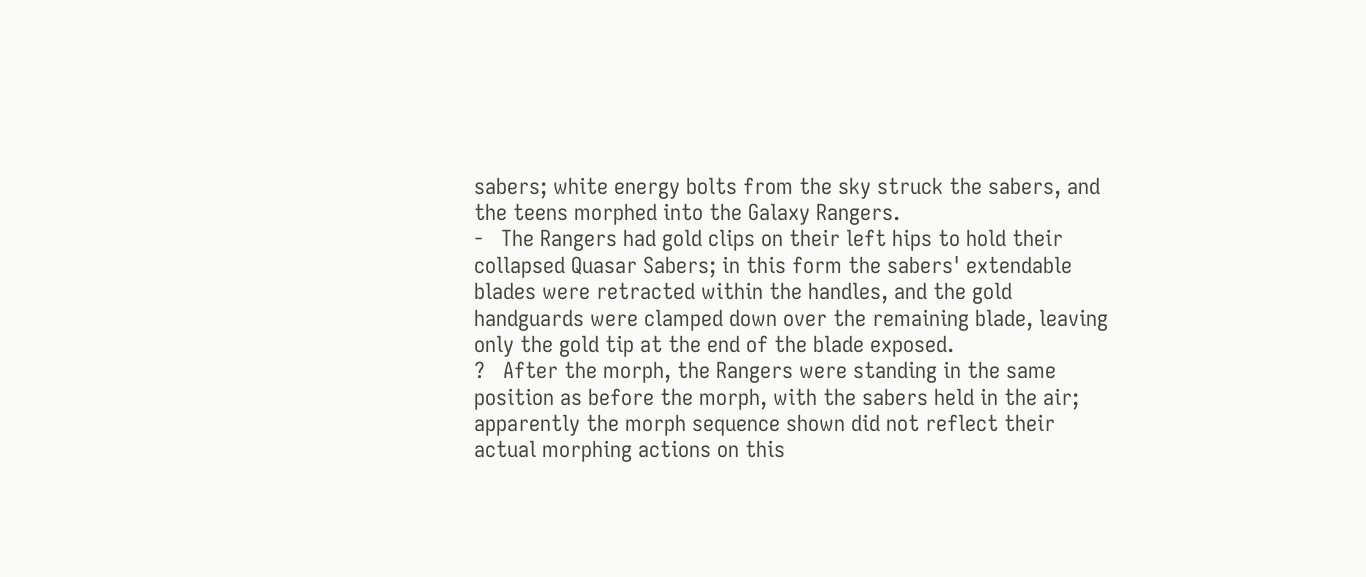sabers; white energy bolts from the sky struck the sabers, and the teens morphed into the Galaxy Rangers.
-   The Rangers had gold clips on their left hips to hold their collapsed Quasar Sabers; in this form the sabers' extendable blades were retracted within the handles, and the gold handguards were clamped down over the remaining blade, leaving only the gold tip at the end of the blade exposed.
?   After the morph, the Rangers were standing in the same position as before the morph, with the sabers held in the air; apparently the morph sequence shown did not reflect their actual morphing actions on this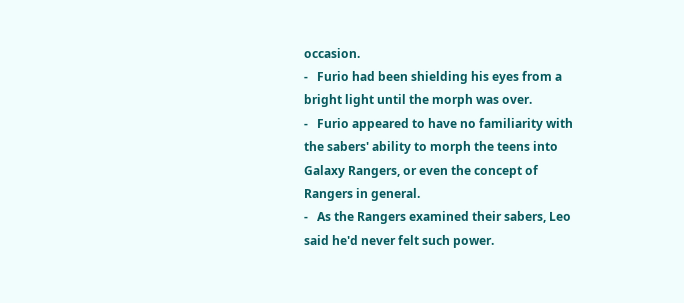occasion.
-   Furio had been shielding his eyes from a bright light until the morph was over.
-   Furio appeared to have no familiarity with the sabers' ability to morph the teens into Galaxy Rangers, or even the concept of Rangers in general.
-   As the Rangers examined their sabers, Leo said he'd never felt such power.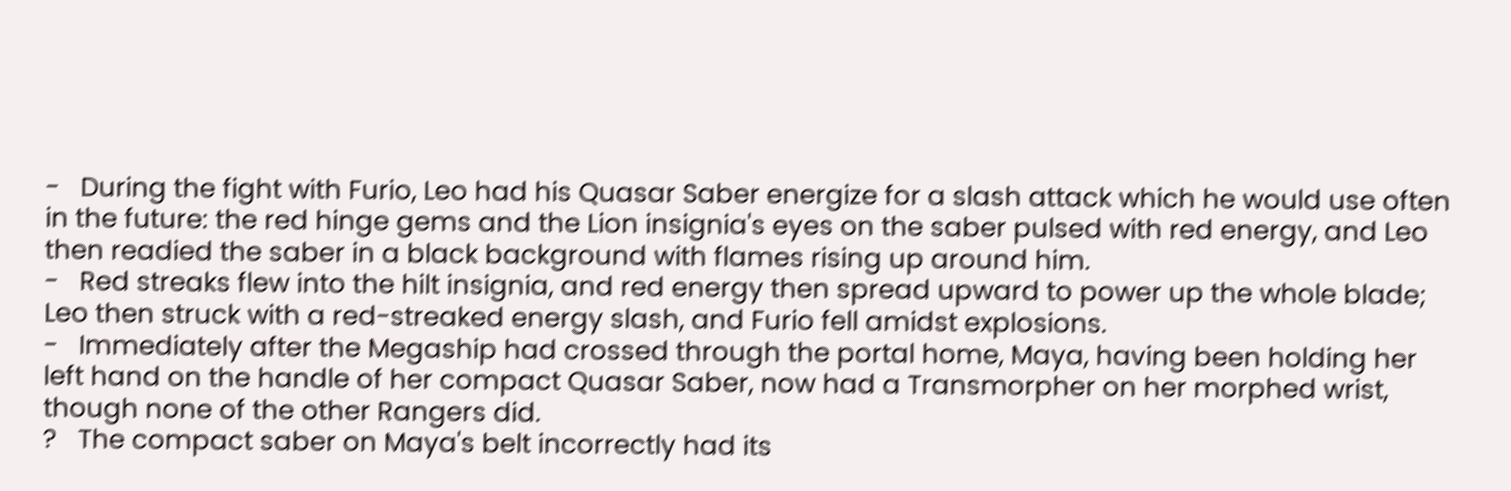-   During the fight with Furio, Leo had his Quasar Saber energize for a slash attack which he would use often in the future: the red hinge gems and the Lion insignia's eyes on the saber pulsed with red energy, and Leo then readied the saber in a black background with flames rising up around him.
-   Red streaks flew into the hilt insignia, and red energy then spread upward to power up the whole blade; Leo then struck with a red-streaked energy slash, and Furio fell amidst explosions.
-   Immediately after the Megaship had crossed through the portal home, Maya, having been holding her left hand on the handle of her compact Quasar Saber, now had a Transmorpher on her morphed wrist, though none of the other Rangers did.
?   The compact saber on Maya's belt incorrectly had its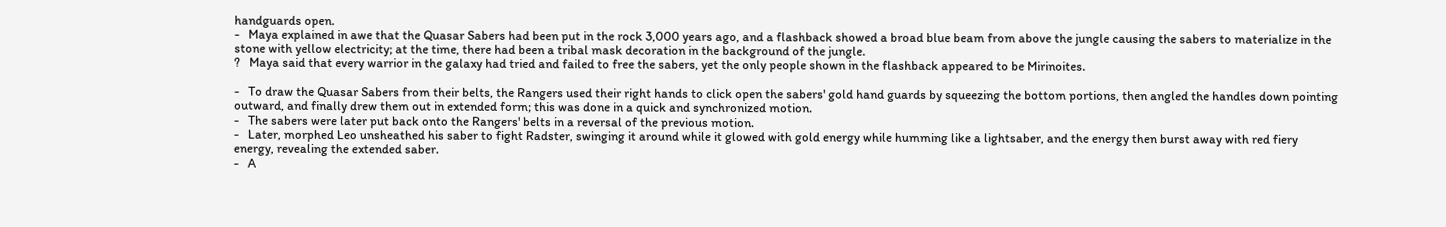handguards open.
-   Maya explained in awe that the Quasar Sabers had been put in the rock 3,000 years ago, and a flashback showed a broad blue beam from above the jungle causing the sabers to materialize in the stone with yellow electricity; at the time, there had been a tribal mask decoration in the background of the jungle.
?   Maya said that every warrior in the galaxy had tried and failed to free the sabers, yet the only people shown in the flashback appeared to be Mirinoites.

-   To draw the Quasar Sabers from their belts, the Rangers used their right hands to click open the sabers' gold hand guards by squeezing the bottom portions, then angled the handles down pointing outward, and finally drew them out in extended form; this was done in a quick and synchronized motion.
-   The sabers were later put back onto the Rangers' belts in a reversal of the previous motion.
-   Later, morphed Leo unsheathed his saber to fight Radster, swinging it around while it glowed with gold energy while humming like a lightsaber, and the energy then burst away with red fiery energy, revealing the extended saber.
-   A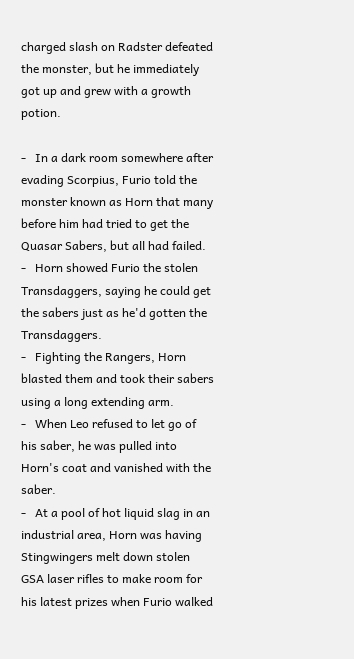charged slash on Radster defeated the monster, but he immediately got up and grew with a growth potion.

-   In a dark room somewhere after evading Scorpius, Furio told the monster known as Horn that many before him had tried to get the Quasar Sabers, but all had failed.
-   Horn showed Furio the stolen Transdaggers, saying he could get the sabers just as he'd gotten the Transdaggers.
-   Fighting the Rangers, Horn blasted them and took their sabers using a long extending arm.
-   When Leo refused to let go of his saber, he was pulled into Horn's coat and vanished with the saber.
-   At a pool of hot liquid slag in an industrial area, Horn was having Stingwingers melt down stolen GSA laser rifles to make room for his latest prizes when Furio walked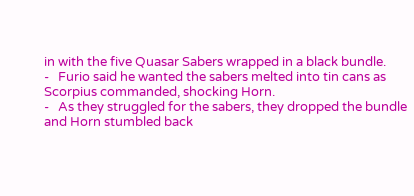in with the five Quasar Sabers wrapped in a black bundle.
-   Furio said he wanted the sabers melted into tin cans as Scorpius commanded, shocking Horn.
-   As they struggled for the sabers, they dropped the bundle and Horn stumbled back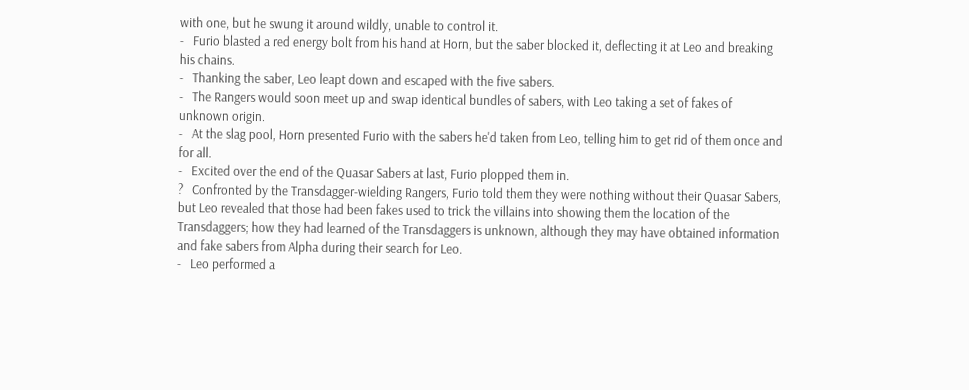with one, but he swung it around wildly, unable to control it.
-   Furio blasted a red energy bolt from his hand at Horn, but the saber blocked it, deflecting it at Leo and breaking his chains.
-   Thanking the saber, Leo leapt down and escaped with the five sabers.
-   The Rangers would soon meet up and swap identical bundles of sabers, with Leo taking a set of fakes of unknown origin.
-   At the slag pool, Horn presented Furio with the sabers he'd taken from Leo, telling him to get rid of them once and for all.
-   Excited over the end of the Quasar Sabers at last, Furio plopped them in.
?   Confronted by the Transdagger-wielding Rangers, Furio told them they were nothing without their Quasar Sabers, but Leo revealed that those had been fakes used to trick the villains into showing them the location of the Transdaggers; how they had learned of the Transdaggers is unknown, although they may have obtained information and fake sabers from Alpha during their search for Leo.
-   Leo performed a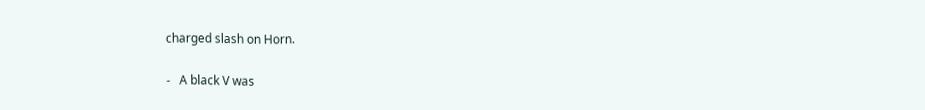charged slash on Horn.

-   A black V was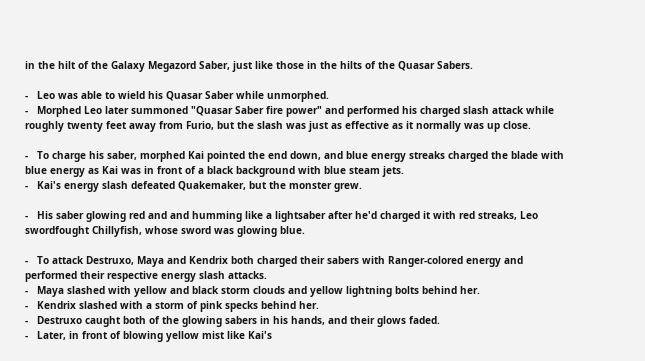in the hilt of the Galaxy Megazord Saber, just like those in the hilts of the Quasar Sabers.

-   Leo was able to wield his Quasar Saber while unmorphed.
-   Morphed Leo later summoned "Quasar Saber fire power" and performed his charged slash attack while roughly twenty feet away from Furio, but the slash was just as effective as it normally was up close.

-   To charge his saber, morphed Kai pointed the end down, and blue energy streaks charged the blade with blue energy as Kai was in front of a black background with blue steam jets.
-   Kai's energy slash defeated Quakemaker, but the monster grew.

-   His saber glowing red and and humming like a lightsaber after he'd charged it with red streaks, Leo swordfought Chillyfish, whose sword was glowing blue.

-   To attack Destruxo, Maya and Kendrix both charged their sabers with Ranger-colored energy and performed their respective energy slash attacks.
-   Maya slashed with yellow and black storm clouds and yellow lightning bolts behind her.
-   Kendrix slashed with a storm of pink specks behind her.
-   Destruxo caught both of the glowing sabers in his hands, and their glows faded.
-   Later, in front of blowing yellow mist like Kai's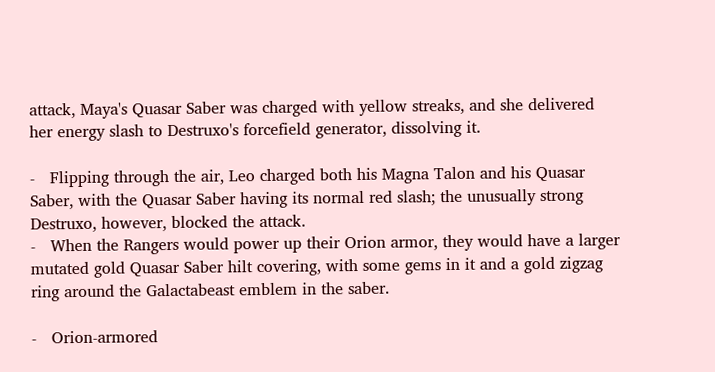attack, Maya's Quasar Saber was charged with yellow streaks, and she delivered her energy slash to Destruxo's forcefield generator, dissolving it.

-   Flipping through the air, Leo charged both his Magna Talon and his Quasar Saber, with the Quasar Saber having its normal red slash; the unusually strong Destruxo, however, blocked the attack.
-   When the Rangers would power up their Orion armor, they would have a larger mutated gold Quasar Saber hilt covering, with some gems in it and a gold zigzag ring around the Galactabeast emblem in the saber.

-   Orion-armored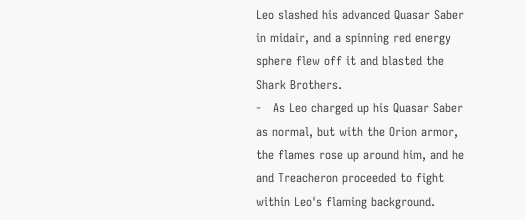Leo slashed his advanced Quasar Saber in midair, and a spinning red energy sphere flew off it and blasted the Shark Brothers.
-   As Leo charged up his Quasar Saber as normal, but with the Orion armor, the flames rose up around him, and he and Treacheron proceeded to fight within Leo's flaming background.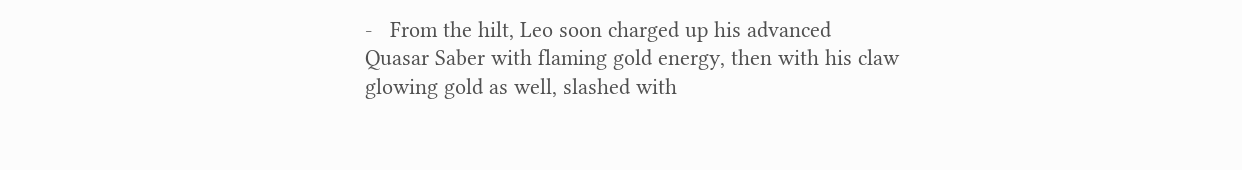-   From the hilt, Leo soon charged up his advanced Quasar Saber with flaming gold energy, then with his claw glowing gold as well, slashed with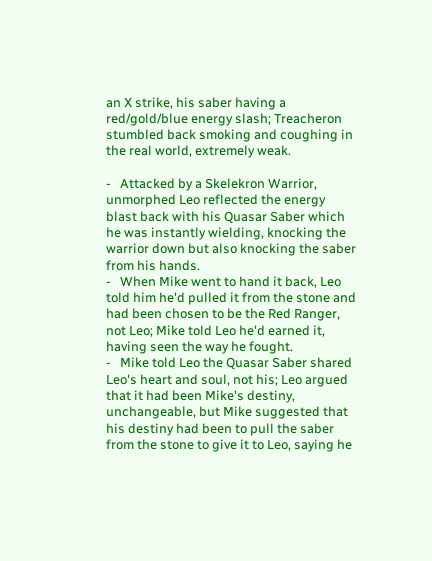an X strike, his saber having a red/gold/blue energy slash; Treacheron stumbled back smoking and coughing in the real world, extremely weak.

-   Attacked by a Skelekron Warrior, unmorphed Leo reflected the energy blast back with his Quasar Saber which he was instantly wielding, knocking the warrior down but also knocking the saber from his hands.
-   When Mike went to hand it back, Leo told him he'd pulled it from the stone and had been chosen to be the Red Ranger, not Leo; Mike told Leo he'd earned it, having seen the way he fought.
-   Mike told Leo the Quasar Saber shared Leo's heart and soul, not his; Leo argued that it had been Mike's destiny, unchangeable, but Mike suggested that his destiny had been to pull the saber from the stone to give it to Leo, saying he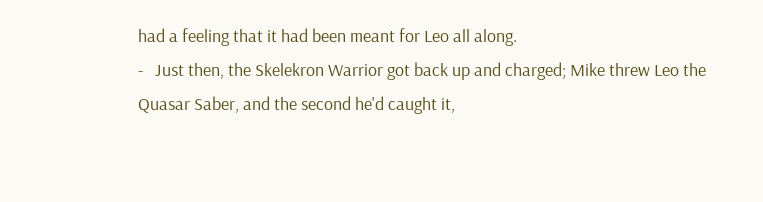had a feeling that it had been meant for Leo all along.
-   Just then, the Skelekron Warrior got back up and charged; Mike threw Leo the Quasar Saber, and the second he'd caught it,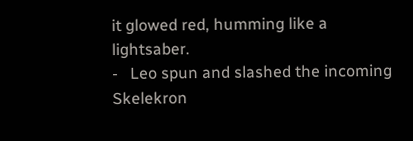it glowed red, humming like a lightsaber.
-   Leo spun and slashed the incoming Skelekron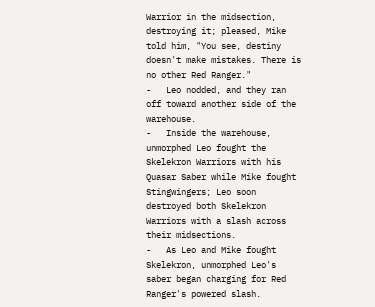Warrior in the midsection, destroying it; pleased, Mike told him, "You see, destiny doesn't make mistakes. There is no other Red Ranger."
-   Leo nodded, and they ran off toward another side of the warehouse.
-   Inside the warehouse, unmorphed Leo fought the Skelekron Warriors with his Quasar Saber while Mike fought Stingwingers; Leo soon destroyed both Skelekron Warriors with a slash across their midsections.
-   As Leo and Mike fought Skelekron, unmorphed Leo's saber began charging for Red Ranger's powered slash.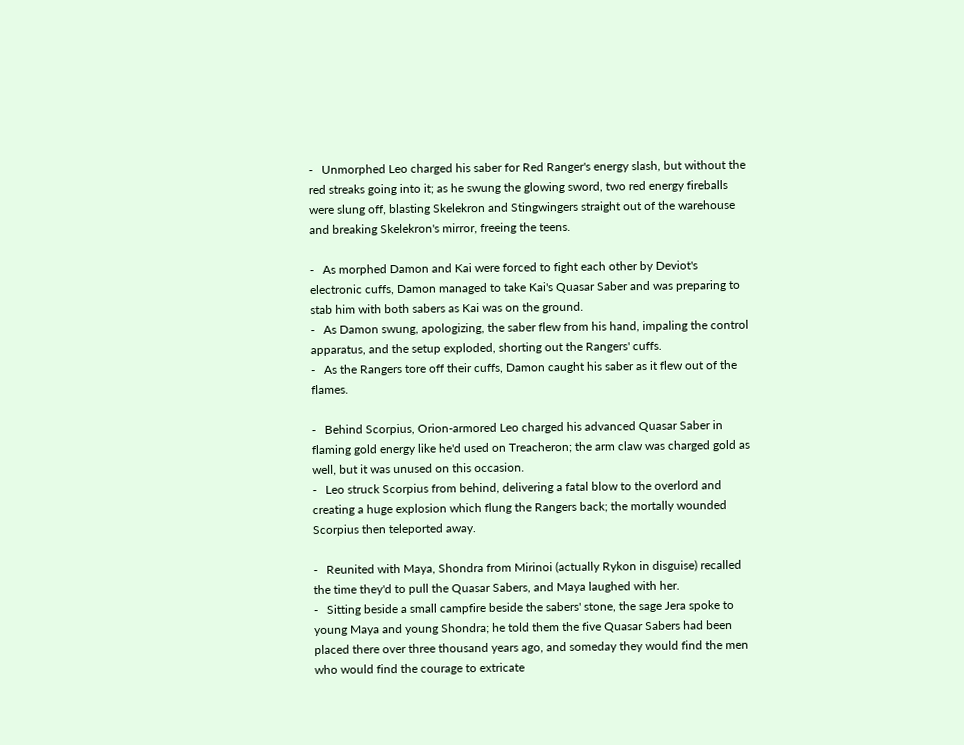-   Unmorphed Leo charged his saber for Red Ranger's energy slash, but without the red streaks going into it; as he swung the glowing sword, two red energy fireballs were slung off, blasting Skelekron and Stingwingers straight out of the warehouse and breaking Skelekron's mirror, freeing the teens.

-   As morphed Damon and Kai were forced to fight each other by Deviot's electronic cuffs, Damon managed to take Kai's Quasar Saber and was preparing to stab him with both sabers as Kai was on the ground.
-   As Damon swung, apologizing, the saber flew from his hand, impaling the control apparatus, and the setup exploded, shorting out the Rangers' cuffs.
-   As the Rangers tore off their cuffs, Damon caught his saber as it flew out of the flames.

-   Behind Scorpius, Orion-armored Leo charged his advanced Quasar Saber in flaming gold energy like he'd used on Treacheron; the arm claw was charged gold as well, but it was unused on this occasion.
-   Leo struck Scorpius from behind, delivering a fatal blow to the overlord and creating a huge explosion which flung the Rangers back; the mortally wounded Scorpius then teleported away.

-   Reunited with Maya, Shondra from Mirinoi (actually Rykon in disguise) recalled the time they'd to pull the Quasar Sabers, and Maya laughed with her.
-   Sitting beside a small campfire beside the sabers' stone, the sage Jera spoke to young Maya and young Shondra; he told them the five Quasar Sabers had been placed there over three thousand years ago, and someday they would find the men who would find the courage to extricate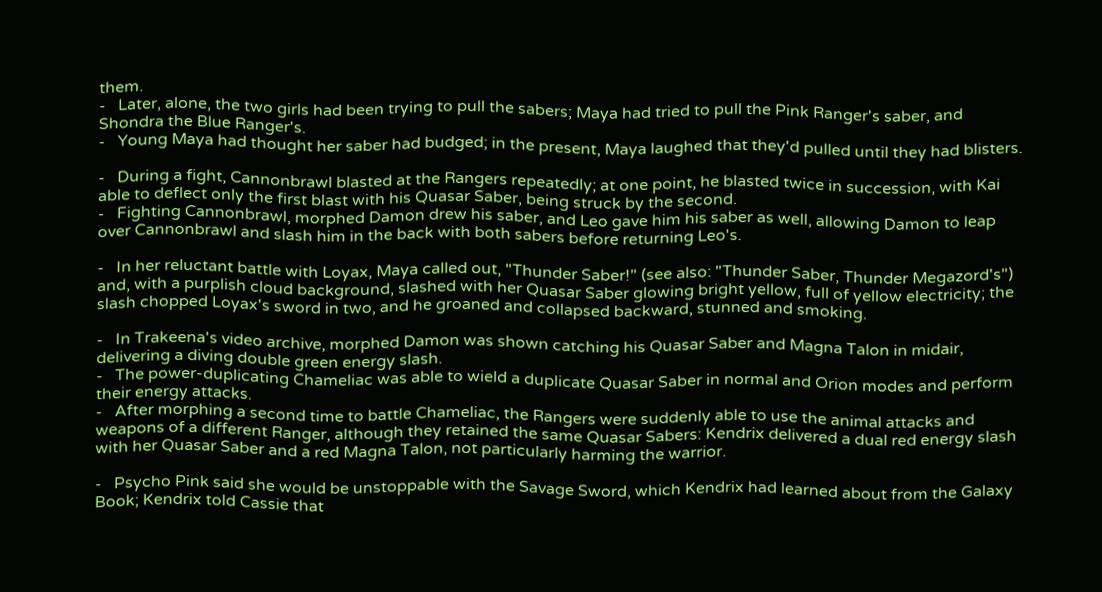them.
-   Later, alone, the two girls had been trying to pull the sabers; Maya had tried to pull the Pink Ranger's saber, and Shondra the Blue Ranger's.
-   Young Maya had thought her saber had budged; in the present, Maya laughed that they'd pulled until they had blisters.

-   During a fight, Cannonbrawl blasted at the Rangers repeatedly; at one point, he blasted twice in succession, with Kai able to deflect only the first blast with his Quasar Saber, being struck by the second.
-   Fighting Cannonbrawl, morphed Damon drew his saber, and Leo gave him his saber as well, allowing Damon to leap over Cannonbrawl and slash him in the back with both sabers before returning Leo's.

-   In her reluctant battle with Loyax, Maya called out, "Thunder Saber!" (see also: "Thunder Saber, Thunder Megazord's") and, with a purplish cloud background, slashed with her Quasar Saber glowing bright yellow, full of yellow electricity; the slash chopped Loyax's sword in two, and he groaned and collapsed backward, stunned and smoking.

-   In Trakeena's video archive, morphed Damon was shown catching his Quasar Saber and Magna Talon in midair, delivering a diving double green energy slash.
-   The power-duplicating Chameliac was able to wield a duplicate Quasar Saber in normal and Orion modes and perform their energy attacks.
-   After morphing a second time to battle Chameliac, the Rangers were suddenly able to use the animal attacks and weapons of a different Ranger, although they retained the same Quasar Sabers: Kendrix delivered a dual red energy slash with her Quasar Saber and a red Magna Talon, not particularly harming the warrior.

-   Psycho Pink said she would be unstoppable with the Savage Sword, which Kendrix had learned about from the Galaxy Book; Kendrix told Cassie that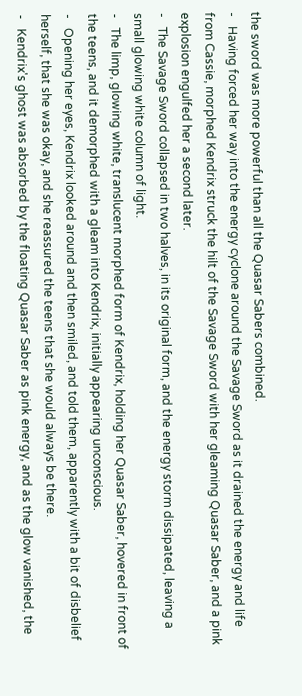the sword was more powerful than all the Quasar Sabers combined.
-   Having forced her way into the energy cyclone around the Savage Sword as it drained the energy and life from Cassie, morphed Kendrix struck the hilt of the Savage Sword with her gleaming Quasar Saber, and a pink explosion engulfed her a second later.
-   The Savage Sword collapsed in two halves, in its original form, and the energy storm dissipated, leaving a small glowing white column of light.
-   The limp, glowing white, translucent morphed form of Kendrix, holding her Quasar Saber, hovered in front of the teens, and it demorphed with a gleam into Kendrix, initially appearing unconscious.
-   Opening her eyes, Kendrix looked around and then smiled, and told them, apparently with a bit of disbelief herself, that she was okay, and she reassured the teens that she would always be there.
-   Kendrix's ghost was absorbed by the floating Quasar Saber as pink energy, and as the glow vanished, the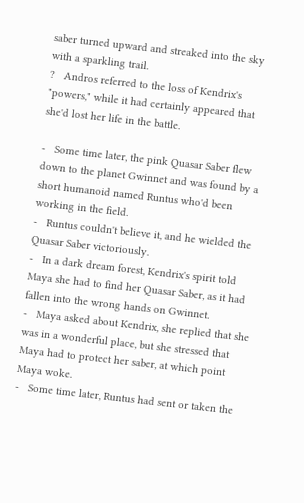saber turned upward and streaked into the sky with a sparkling trail.
?   Andros referred to the loss of Kendrix's "powers," while it had certainly appeared that she'd lost her life in the battle.

-   Some time later, the pink Quasar Saber flew down to the planet Gwinnet and was found by a short humanoid named Runtus who'd been working in the field.
-   Runtus couldn't believe it, and he wielded the Quasar Saber victoriously.
-   In a dark dream forest, Kendrix's spirit told Maya she had to find her Quasar Saber, as it had fallen into the wrong hands on Gwinnet.
-   Maya asked about Kendrix, she replied that she was in a wonderful place, but she stressed that Maya had to protect her saber, at which point Maya woke.
-   Some time later, Runtus had sent or taken the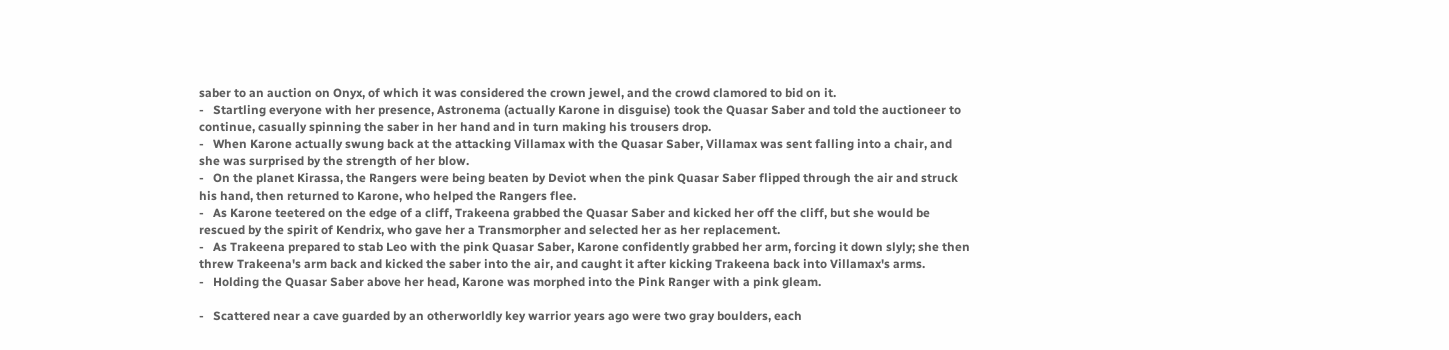saber to an auction on Onyx, of which it was considered the crown jewel, and the crowd clamored to bid on it.
-   Startling everyone with her presence, Astronema (actually Karone in disguise) took the Quasar Saber and told the auctioneer to continue, casually spinning the saber in her hand and in turn making his trousers drop.
-   When Karone actually swung back at the attacking Villamax with the Quasar Saber, Villamax was sent falling into a chair, and she was surprised by the strength of her blow.
-   On the planet Kirassa, the Rangers were being beaten by Deviot when the pink Quasar Saber flipped through the air and struck his hand, then returned to Karone, who helped the Rangers flee.
-   As Karone teetered on the edge of a cliff, Trakeena grabbed the Quasar Saber and kicked her off the cliff, but she would be rescued by the spirit of Kendrix, who gave her a Transmorpher and selected her as her replacement.
-   As Trakeena prepared to stab Leo with the pink Quasar Saber, Karone confidently grabbed her arm, forcing it down slyly; she then threw Trakeena's arm back and kicked the saber into the air, and caught it after kicking Trakeena back into Villamax's arms.
-   Holding the Quasar Saber above her head, Karone was morphed into the Pink Ranger with a pink gleam.

-   Scattered near a cave guarded by an otherworldly key warrior years ago were two gray boulders, each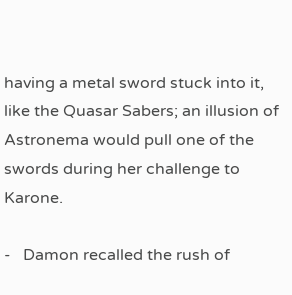having a metal sword stuck into it, like the Quasar Sabers; an illusion of Astronema would pull one of the swords during her challenge to Karone.

-   Damon recalled the rush of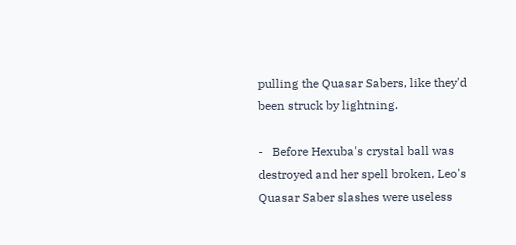pulling the Quasar Sabers, like they'd been struck by lightning.

-   Before Hexuba's crystal ball was destroyed and her spell broken, Leo's Quasar Saber slashes were useless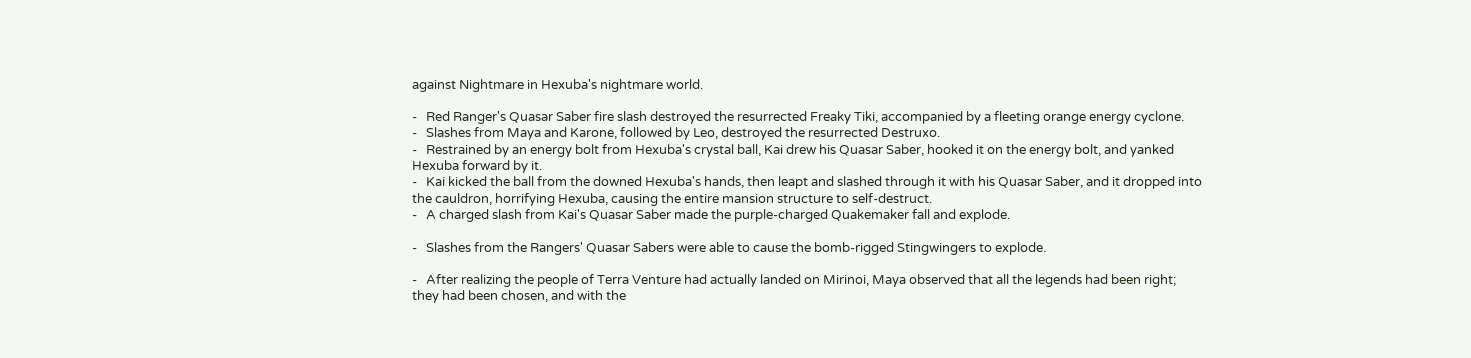against Nightmare in Hexuba's nightmare world.

-   Red Ranger's Quasar Saber fire slash destroyed the resurrected Freaky Tiki, accompanied by a fleeting orange energy cyclone.
-   Slashes from Maya and Karone, followed by Leo, destroyed the resurrected Destruxo.
-   Restrained by an energy bolt from Hexuba's crystal ball, Kai drew his Quasar Saber, hooked it on the energy bolt, and yanked Hexuba forward by it.
-   Kai kicked the ball from the downed Hexuba's hands, then leapt and slashed through it with his Quasar Saber, and it dropped into the cauldron, horrifying Hexuba, causing the entire mansion structure to self-destruct.
-   A charged slash from Kai's Quasar Saber made the purple-charged Quakemaker fall and explode.

-   Slashes from the Rangers' Quasar Sabers were able to cause the bomb-rigged Stingwingers to explode.

-   After realizing the people of Terra Venture had actually landed on Mirinoi, Maya observed that all the legends had been right; they had been chosen, and with the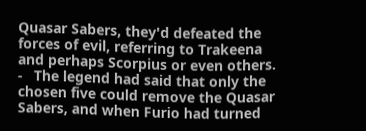Quasar Sabers, they'd defeated the forces of evil, referring to Trakeena and perhaps Scorpius or even others.
-   The legend had said that only the chosen five could remove the Quasar Sabers, and when Furio had turned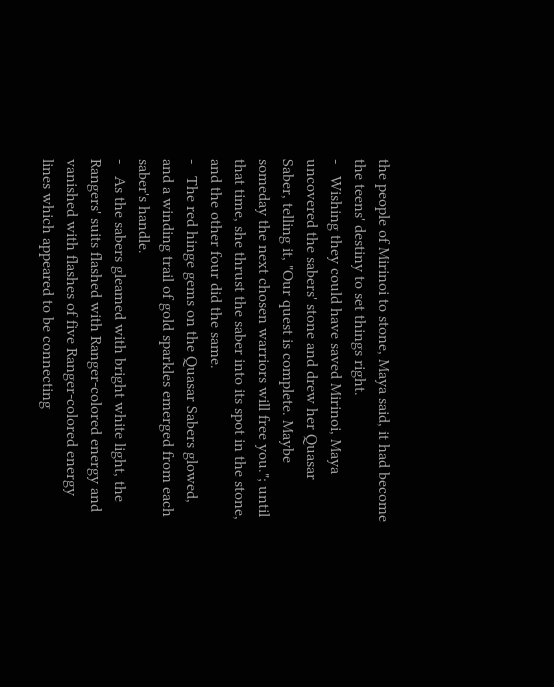the people of Mirinoi to stone, Maya said, it had become the teens' destiny to set things right.
-   Wishing they could have saved Mirinoi, Maya uncovered the sabers' stone and drew her Quasar Saber, telling it, "Our quest is complete. Maybe someday the next chosen warriors will free you."; until that time, she thrust the saber into its spot in the stone, and the other four did the same.
-   The red hinge gems on the Quasar Sabers glowed, and a winding trail of gold sparkles emerged from each saber's handle.
-   As the sabers gleamed with bright white light, the Rangers' suits flashed with Ranger-colored energy and vanished with flashes of five Ranger-colored energy lines which appeared to be connecting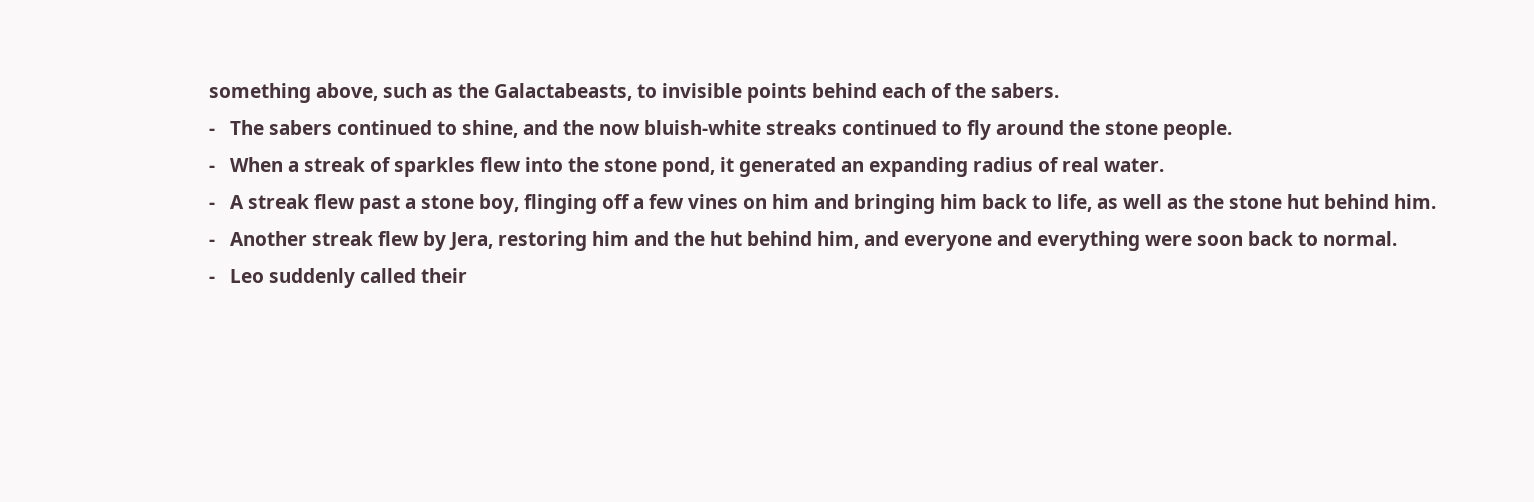something above, such as the Galactabeasts, to invisible points behind each of the sabers.
-   The sabers continued to shine, and the now bluish-white streaks continued to fly around the stone people.
-   When a streak of sparkles flew into the stone pond, it generated an expanding radius of real water.
-   A streak flew past a stone boy, flinging off a few vines on him and bringing him back to life, as well as the stone hut behind him.
-   Another streak flew by Jera, restoring him and the hut behind him, and everyone and everything were soon back to normal.
-   Leo suddenly called their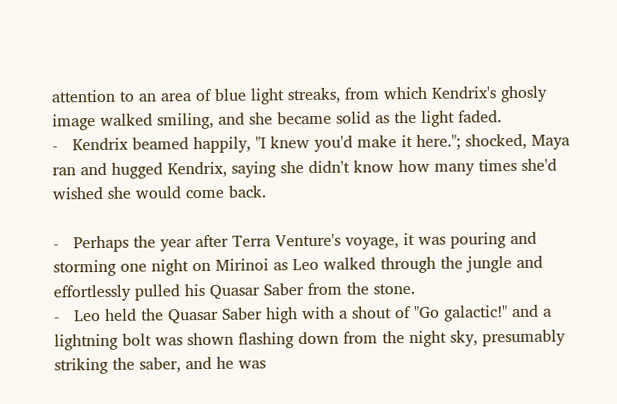attention to an area of blue light streaks, from which Kendrix's ghosly image walked smiling, and she became solid as the light faded.
-   Kendrix beamed happily, "I knew you'd make it here."; shocked, Maya ran and hugged Kendrix, saying she didn't know how many times she'd wished she would come back.

-   Perhaps the year after Terra Venture's voyage, it was pouring and storming one night on Mirinoi as Leo walked through the jungle and effortlessly pulled his Quasar Saber from the stone.
-   Leo held the Quasar Saber high with a shout of "Go galactic!" and a lightning bolt was shown flashing down from the night sky, presumably striking the saber, and he was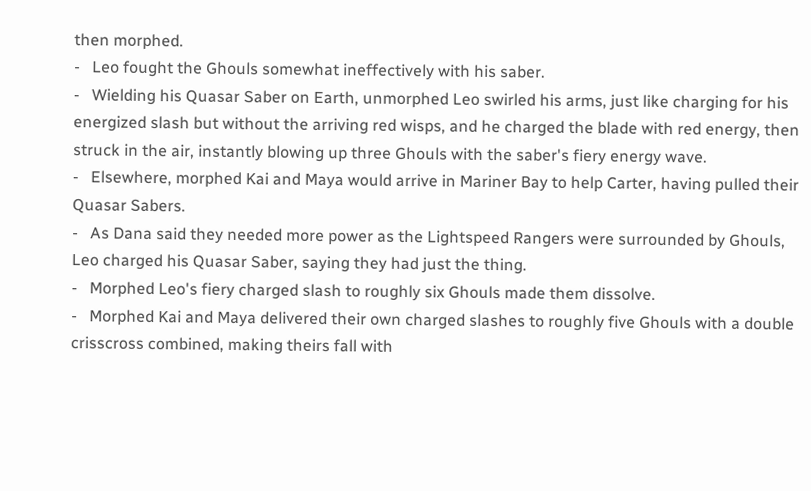then morphed.
-   Leo fought the Ghouls somewhat ineffectively with his saber.
-   Wielding his Quasar Saber on Earth, unmorphed Leo swirled his arms, just like charging for his energized slash but without the arriving red wisps, and he charged the blade with red energy, then struck in the air, instantly blowing up three Ghouls with the saber's fiery energy wave.
-   Elsewhere, morphed Kai and Maya would arrive in Mariner Bay to help Carter, having pulled their Quasar Sabers.
-   As Dana said they needed more power as the Lightspeed Rangers were surrounded by Ghouls, Leo charged his Quasar Saber, saying they had just the thing.
-   Morphed Leo's fiery charged slash to roughly six Ghouls made them dissolve.
-   Morphed Kai and Maya delivered their own charged slashes to roughly five Ghouls with a double crisscross combined, making theirs fall with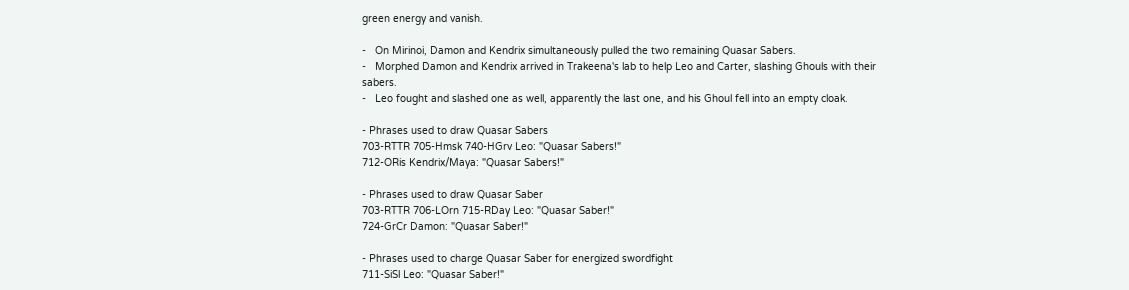green energy and vanish.

-   On Mirinoi, Damon and Kendrix simultaneously pulled the two remaining Quasar Sabers.
-   Morphed Damon and Kendrix arrived in Trakeena's lab to help Leo and Carter, slashing Ghouls with their sabers.
-   Leo fought and slashed one as well, apparently the last one, and his Ghoul fell into an empty cloak.

- Phrases used to draw Quasar Sabers
703-RTTR 705-Hmsk 740-HGrv Leo: "Quasar Sabers!"
712-ORis Kendrix/Maya: "Quasar Sabers!"

- Phrases used to draw Quasar Saber
703-RTTR 706-LOrn 715-RDay Leo: "Quasar Saber!"
724-GrCr Damon: "Quasar Saber!"

- Phrases used to charge Quasar Saber for energized swordfight
711-SiSl Leo: "Quasar Saber!"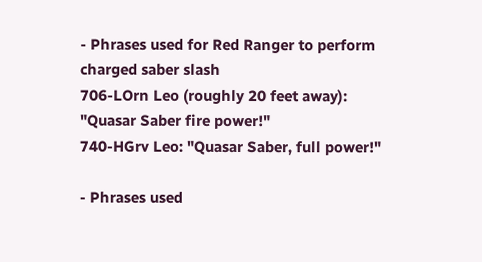- Phrases used for Red Ranger to perform charged saber slash
706-LOrn Leo (roughly 20 feet away): "Quasar Saber fire power!"
740-HGrv Leo: "Quasar Saber, full power!"

- Phrases used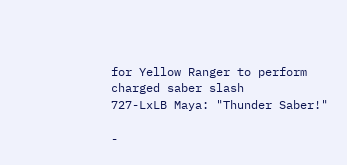for Yellow Ranger to perform charged saber slash
727-LxLB Maya: "Thunder Saber!"

-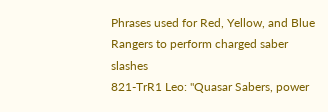Phrases used for Red, Yellow, and Blue Rangers to perform charged saber slashes
821-TrR1 Leo: "Quasar Sabers, power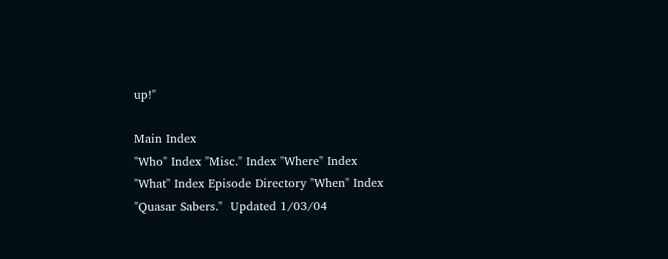up!"

Main Index
"Who" Index "Misc." Index "Where" Index
"What" Index Episode Directory "When" Index
"Quasar Sabers."  Updated 1/03/04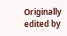Originally edited by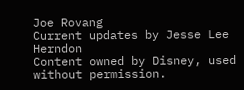Joe Rovang
Current updates by Jesse Lee Herndon
Content owned by Disney, used without permission.